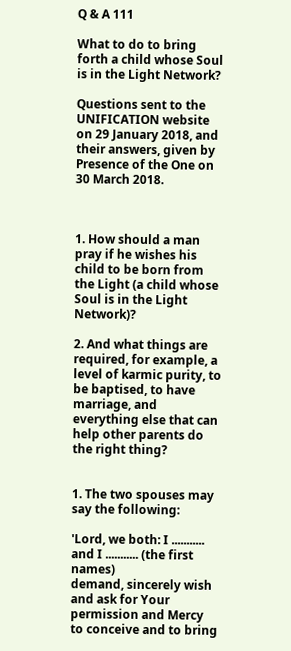Q & A 111

What to do to bring forth a child whose Soul is in the Light Network?

Questions sent to the UNIFICATION website on 29 January 2018, and their answers, given by Presence of the One on 30 March 2018.



1. How should a man pray if he wishes his child to be born from the Light (a child whose Soul is in the Light Network)?

2. And what things are required, for example, a level of karmic purity, to be baptised, to have marriage, and everything else that can help other parents do the right thing?


1. The two spouses may say the following:

'Lord, we both: I ........... and I ........... (the first names)
demand, sincerely wish and ask for Your permission and Mercy
to conceive and to bring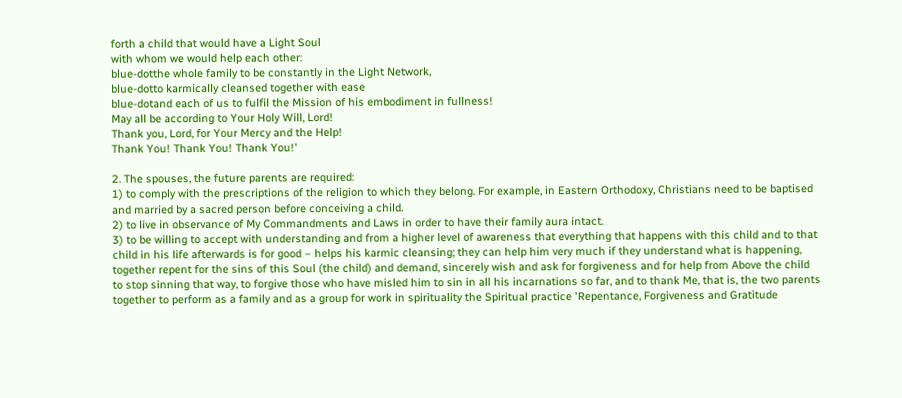forth a child that would have a Light Soul
with whom we would help each other:
blue-dotthe whole family to be constantly in the Light Network,
blue-dotto karmically cleansed together with ease
blue-dotand each of us to fulfil the Mission of his embodiment in fullness!
May all be according to Your Holy Will, Lord!
Thank you, Lord, for Your Mercy and the Help!
Thank You! Thank You! Thank You!'

2. The spouses, the future parents are required:
1) to comply with the prescriptions of the religion to which they belong. For example, in Eastern Orthodoxy, Christians need to be baptised and married by a sacred person before conceiving a child.
2) to live in observance of My Commandments and Laws in order to have their family aura intact.
3) to be willing to accept with understanding and from a higher level of awareness that everything that happens with this child and to that child in his life afterwards is for good – helps his karmic cleansing; they can help him very much if they understand what is happening, together repent for the sins of this Soul (the child) and demand, sincerely wish and ask for forgiveness and for help from Above the child to stop sinning that way, to forgive those who have misled him to sin in all his incarnations so far, and to thank Me, that is, the two parents together to perform as a family and as a group for work in spirituality the Spiritual practice 'Repentance, Forgiveness and Gratitude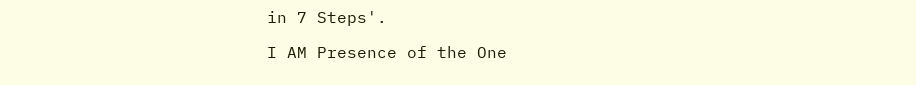in 7 Steps'.

I AM Presence of the One